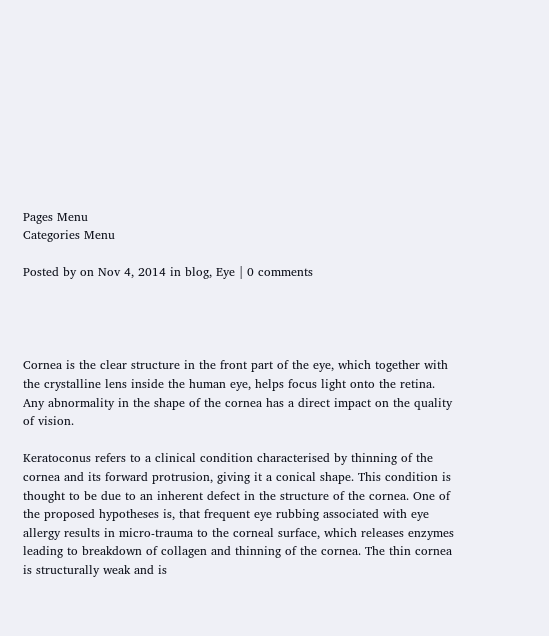Pages Menu
Categories Menu

Posted by on Nov 4, 2014 in blog, Eye | 0 comments




Cornea is the clear structure in the front part of the eye, which together with the crystalline lens inside the human eye, helps focus light onto the retina. Any abnormality in the shape of the cornea has a direct impact on the quality of vision.

Keratoconus refers to a clinical condition characterised by thinning of the cornea and its forward protrusion, giving it a conical shape. This condition is thought to be due to an inherent defect in the structure of the cornea. One of the proposed hypotheses is, that frequent eye rubbing associated with eye allergy results in micro-trauma to the corneal surface, which releases enzymes leading to breakdown of collagen and thinning of the cornea. The thin cornea is structurally weak and is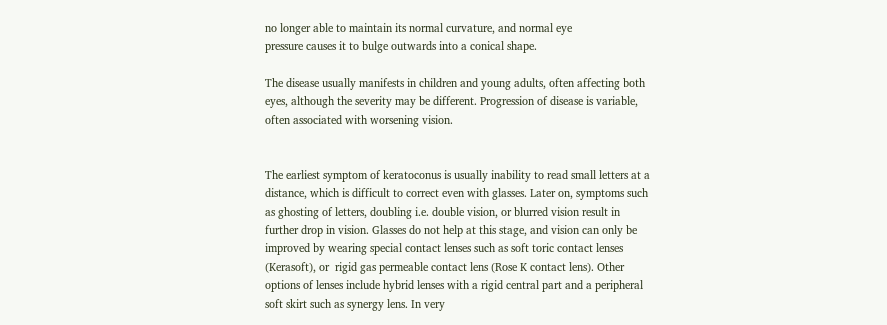no longer able to maintain its normal curvature, and normal eye
pressure causes it to bulge outwards into a conical shape.

The disease usually manifests in children and young adults, often affecting both eyes, although the severity may be different. Progression of disease is variable, often associated with worsening vision.


The earliest symptom of keratoconus is usually inability to read small letters at a distance, which is difficult to correct even with glasses. Later on, symptoms such as ghosting of letters, doubling i.e. double vision, or blurred vision result in further drop in vision. Glasses do not help at this stage, and vision can only be improved by wearing special contact lenses such as soft toric contact lenses (Kerasoft), or  rigid gas permeable contact lens (Rose K contact lens). Other options of lenses include hybrid lenses with a rigid central part and a peripheral soft skirt such as synergy lens. In very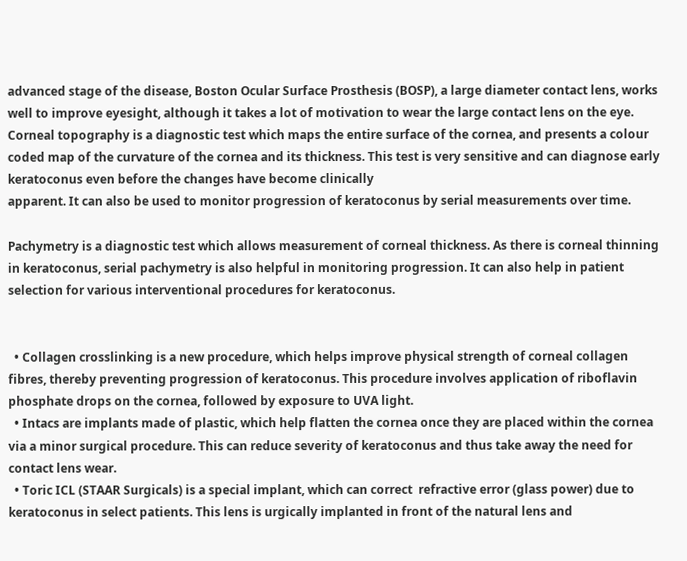advanced stage of the disease, Boston Ocular Surface Prosthesis (BOSP), a large diameter contact lens, works well to improve eyesight, although it takes a lot of motivation to wear the large contact lens on the eye.
Corneal topography is a diagnostic test which maps the entire surface of the cornea, and presents a colour coded map of the curvature of the cornea and its thickness. This test is very sensitive and can diagnose early keratoconus even before the changes have become clinically
apparent. It can also be used to monitor progression of keratoconus by serial measurements over time.

Pachymetry is a diagnostic test which allows measurement of corneal thickness. As there is corneal thinning in keratoconus, serial pachymetry is also helpful in monitoring progression. It can also help in patient selection for various interventional procedures for keratoconus.


  • Collagen crosslinking is a new procedure, which helps improve physical strength of corneal collagen fibres, thereby preventing progression of keratoconus. This procedure involves application of riboflavin phosphate drops on the cornea, followed by exposure to UVA light.
  • Intacs are implants made of plastic, which help flatten the cornea once they are placed within the cornea via a minor surgical procedure. This can reduce severity of keratoconus and thus take away the need for contact lens wear.
  • Toric ICL (STAAR Surgicals) is a special implant, which can correct  refractive error (glass power) due to keratoconus in select patients. This lens is urgically implanted in front of the natural lens and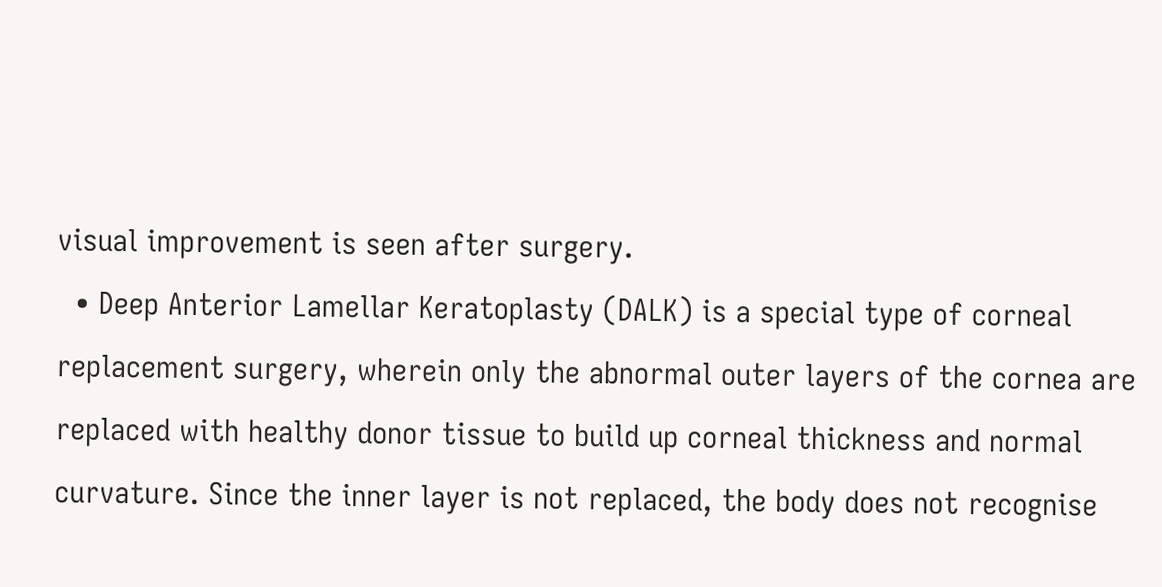visual improvement is seen after surgery.
  • Deep Anterior Lamellar Keratoplasty (DALK) is a special type of corneal replacement surgery, wherein only the abnormal outer layers of the cornea are replaced with healthy donor tissue to build up corneal thickness and normal curvature. Since the inner layer is not replaced, the body does not recognise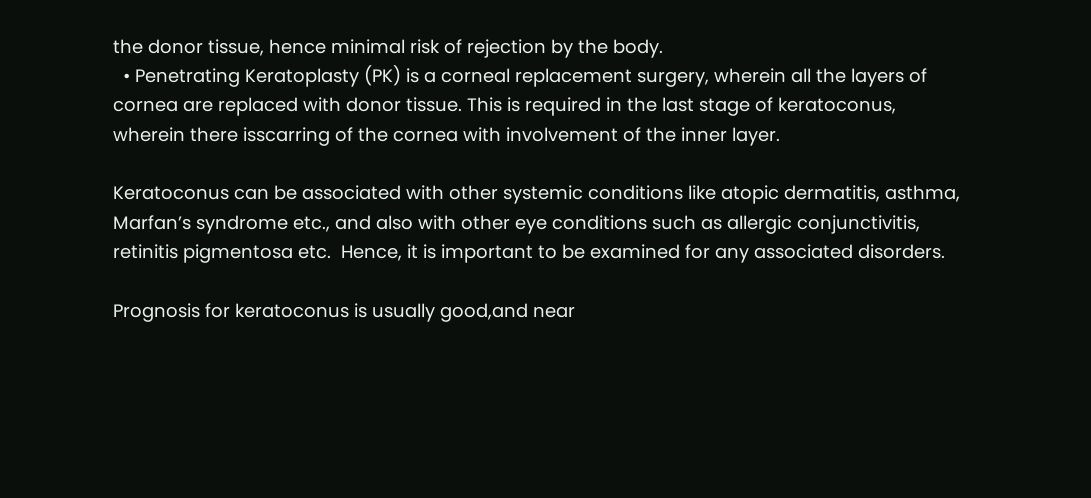the donor tissue, hence minimal risk of rejection by the body.
  • Penetrating Keratoplasty (PK) is a corneal replacement surgery, wherein all the layers of cornea are replaced with donor tissue. This is required in the last stage of keratoconus, wherein there isscarring of the cornea with involvement of the inner layer.

Keratoconus can be associated with other systemic conditions like atopic dermatitis, asthma, Marfan’s syndrome etc., and also with other eye conditions such as allergic conjunctivitis, retinitis pigmentosa etc.  Hence, it is important to be examined for any associated disorders.

Prognosis for keratoconus is usually good,and near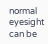normal eyesight can be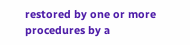restored by one or more procedures by a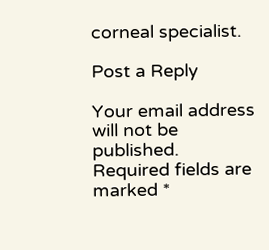corneal specialist.

Post a Reply

Your email address will not be published. Required fields are marked *